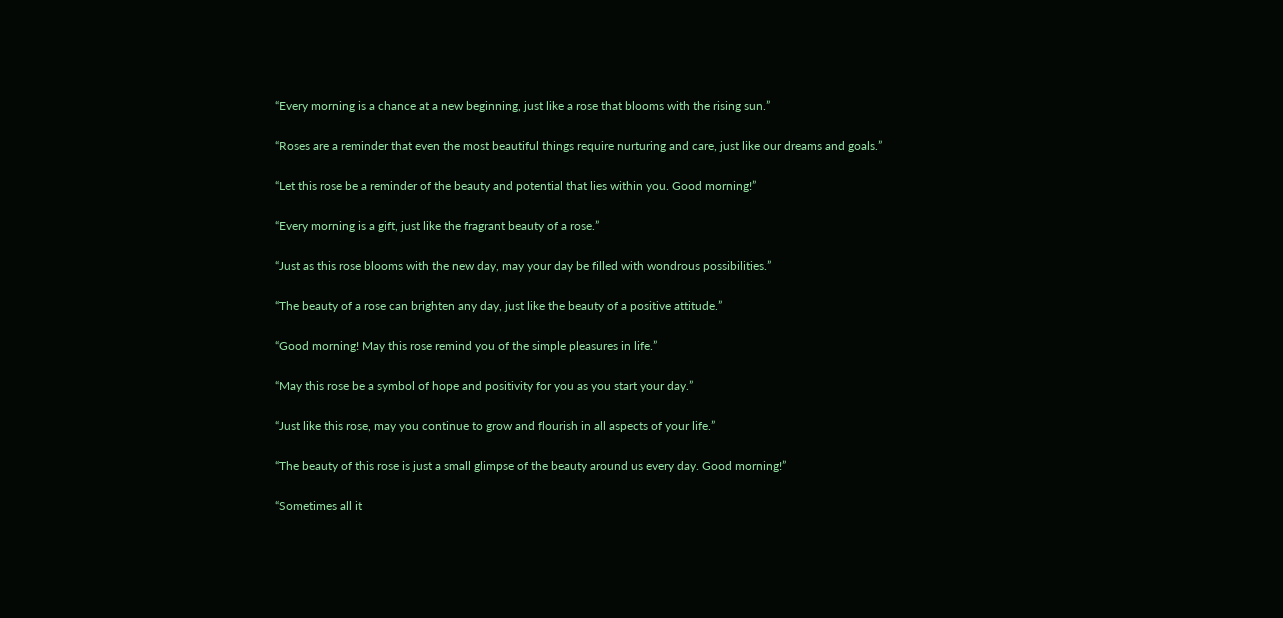“Every morning is a chance at a new beginning, just like a rose that blooms with the rising sun.”

“Roses are a reminder that even the most beautiful things require nurturing and care, just like our dreams and goals.”

“Let this rose be a reminder of the beauty and potential that lies within you. Good morning!”

“Every morning is a gift, just like the fragrant beauty of a rose.”

“Just as this rose blooms with the new day, may your day be filled with wondrous possibilities.”

“The beauty of a rose can brighten any day, just like the beauty of a positive attitude.”

“Good morning! May this rose remind you of the simple pleasures in life.”

“May this rose be a symbol of hope and positivity for you as you start your day.”

“Just like this rose, may you continue to grow and flourish in all aspects of your life.”

“The beauty of this rose is just a small glimpse of the beauty around us every day. Good morning!”

“Sometimes all it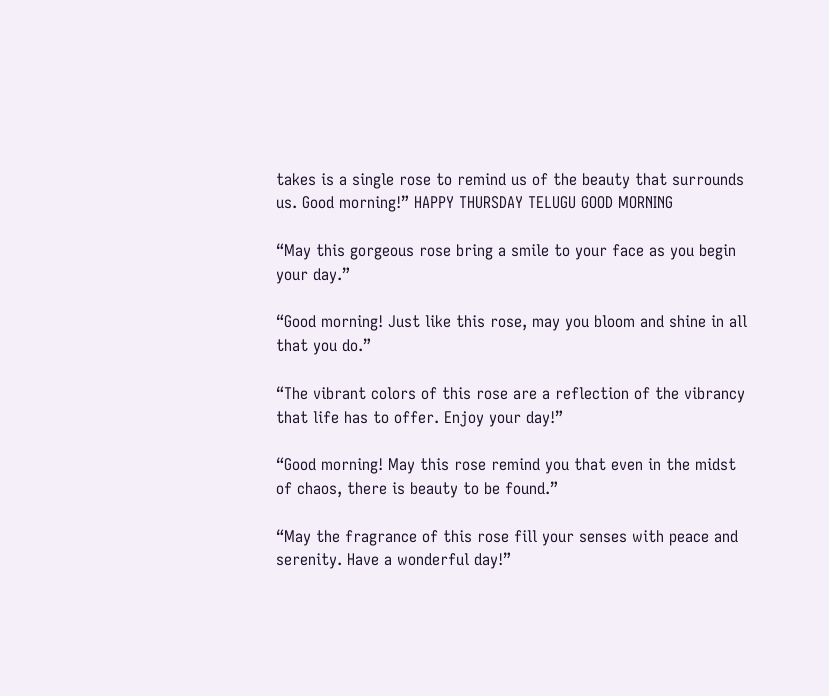takes is a single rose to remind us of the beauty that surrounds us. Good morning!” HAPPY THURSDAY TELUGU GOOD MORNING

“May this gorgeous rose bring a smile to your face as you begin your day.”

“Good morning! Just like this rose, may you bloom and shine in all that you do.”

“The vibrant colors of this rose are a reflection of the vibrancy that life has to offer. Enjoy your day!”

“Good morning! May this rose remind you that even in the midst of chaos, there is beauty to be found.”

“May the fragrance of this rose fill your senses with peace and serenity. Have a wonderful day!”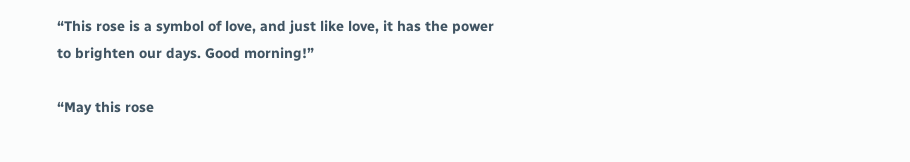“This rose is a symbol of love, and just like love, it has the power to brighten our days. Good morning!”

“May this rose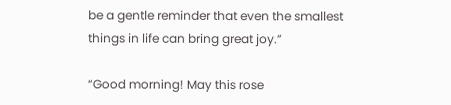be a gentle reminder that even the smallest things in life can bring great joy.”

“Good morning! May this rose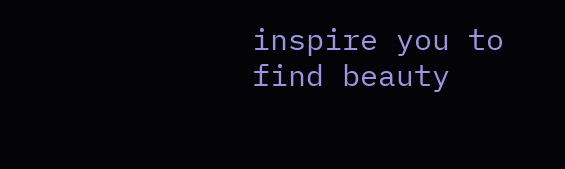inspire you to find beauty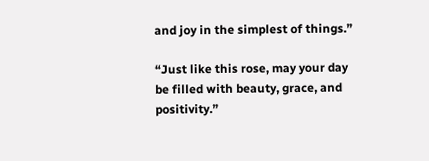and joy in the simplest of things.”

“Just like this rose, may your day be filled with beauty, grace, and positivity.”